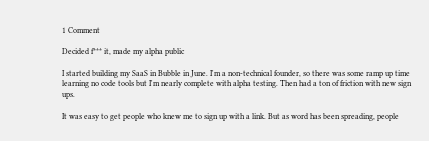1 Comment

Decided f*** it, made my alpha public

I started building my SaaS in Bubble in June. I'm a non-technical founder, so there was some ramp up time learning no code tools but I'm nearly complete with alpha testing. Then had a ton of friction with new sign ups.

It was easy to get people who knew me to sign up with a link. But as word has been spreading, people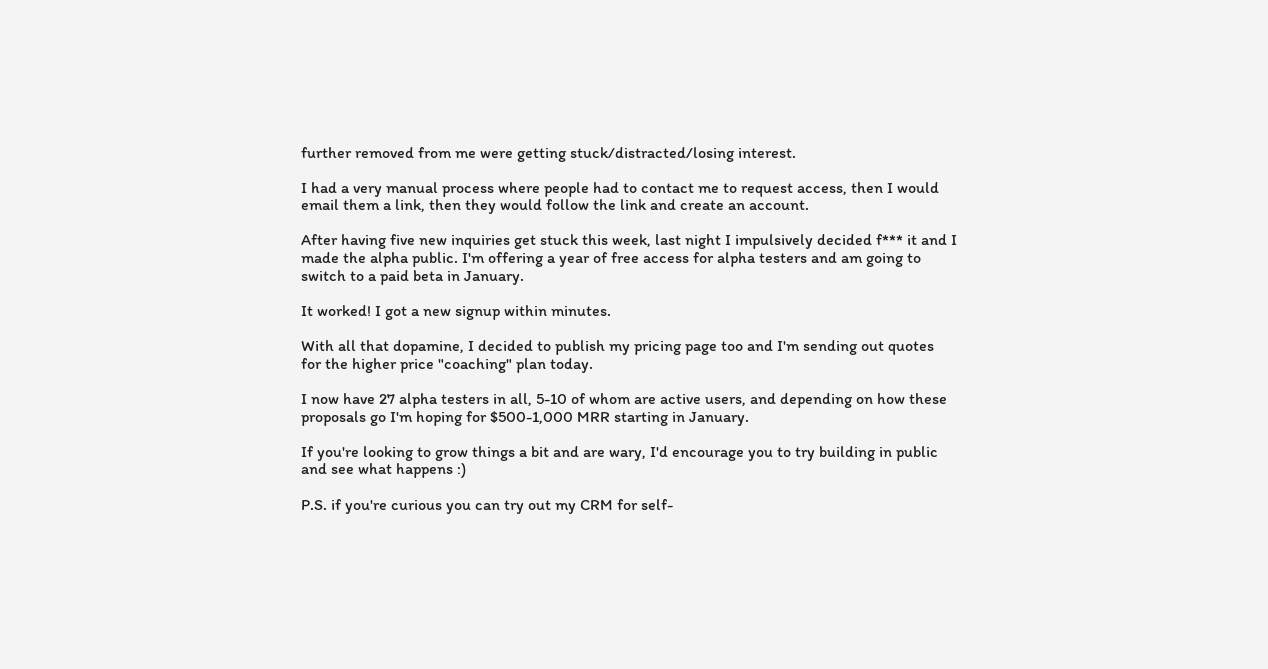further removed from me were getting stuck/distracted/losing interest.

I had a very manual process where people had to contact me to request access, then I would email them a link, then they would follow the link and create an account.

After having five new inquiries get stuck this week, last night I impulsively decided f*** it and I made the alpha public. I'm offering a year of free access for alpha testers and am going to switch to a paid beta in January.

It worked! I got a new signup within minutes.

With all that dopamine, I decided to publish my pricing page too and I'm sending out quotes for the higher price "coaching" plan today.

I now have 27 alpha testers in all, 5-10 of whom are active users, and depending on how these proposals go I'm hoping for $500-1,000 MRR starting in January.

If you're looking to grow things a bit and are wary, I'd encourage you to try building in public and see what happens :)

P.S. if you're curious you can try out my CRM for self-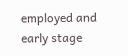employed and early stage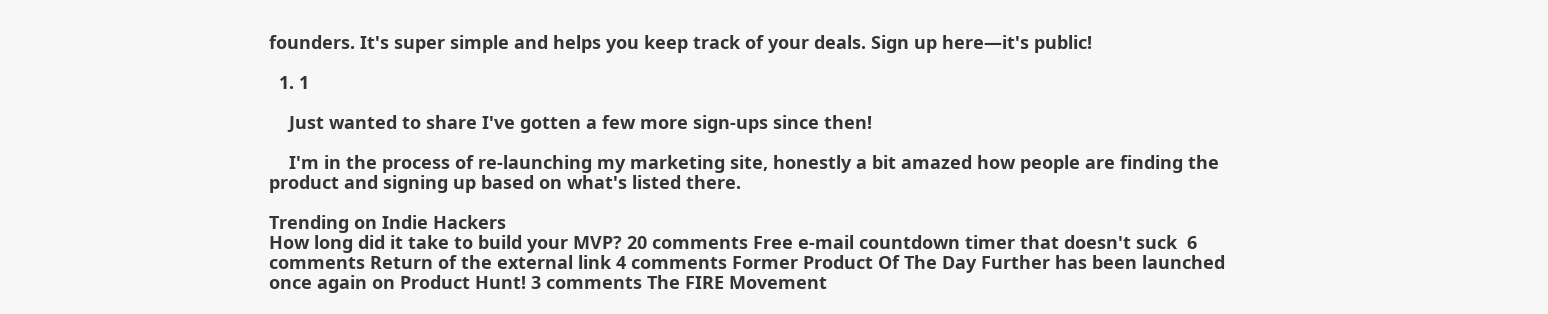founders. It's super simple and helps you keep track of your deals. Sign up here—it's public!

  1. 1

    Just wanted to share I've gotten a few more sign-ups since then!

    I'm in the process of re-launching my marketing site, honestly a bit amazed how people are finding the product and signing up based on what's listed there.

Trending on Indie Hackers
How long did it take to build your MVP? 20 comments Free e-mail countdown timer that doesn't suck  6 comments Return of the external link 4 comments Former Product Of The Day Further has been launched once again on Product Hunt! 3 comments The FIRE Movement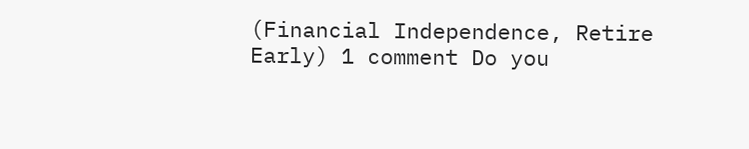(Financial Independence, Retire Early) 1 comment Do you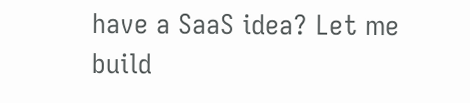have a SaaS idea? Let me build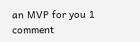an MVP for you 1 comment